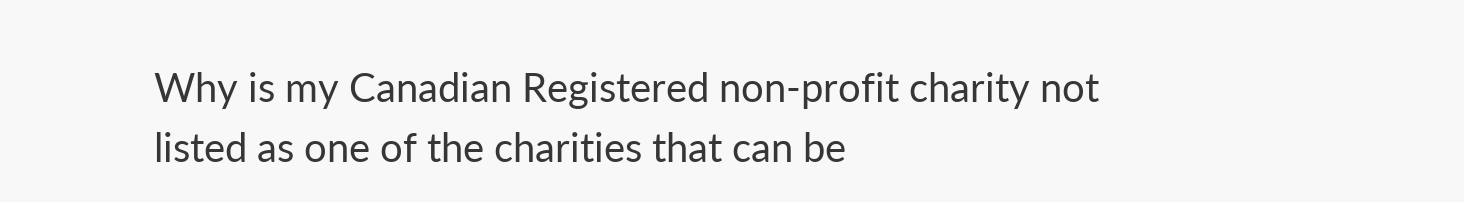Why is my Canadian Registered non-profit charity not listed as one of the charities that can be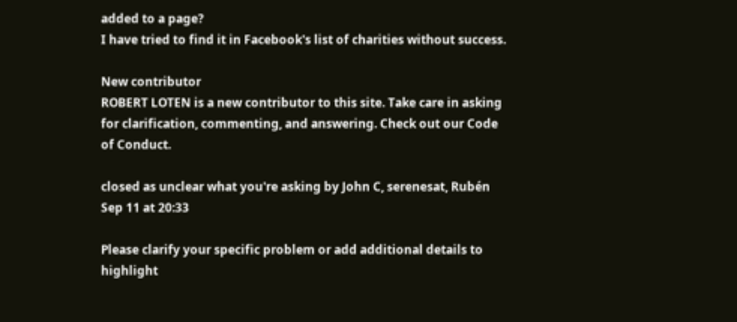added to a page?
I have tried to find it in Facebook's list of charities without success.

New contributor
ROBERT LOTEN is a new contributor to this site. Take care in asking for clarification, commenting, and answering. Check out our Code of Conduct.

closed as unclear what you're asking by John C, serenesat, Rubén Sep 11 at 20:33

Please clarify your specific problem or add additional details to highlight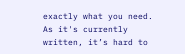exactly what you need. As it's currently written, it’s hard to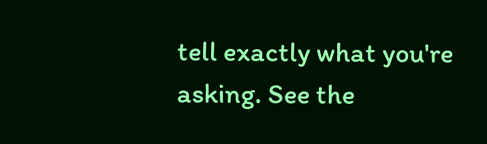tell exactly what you're asking. See the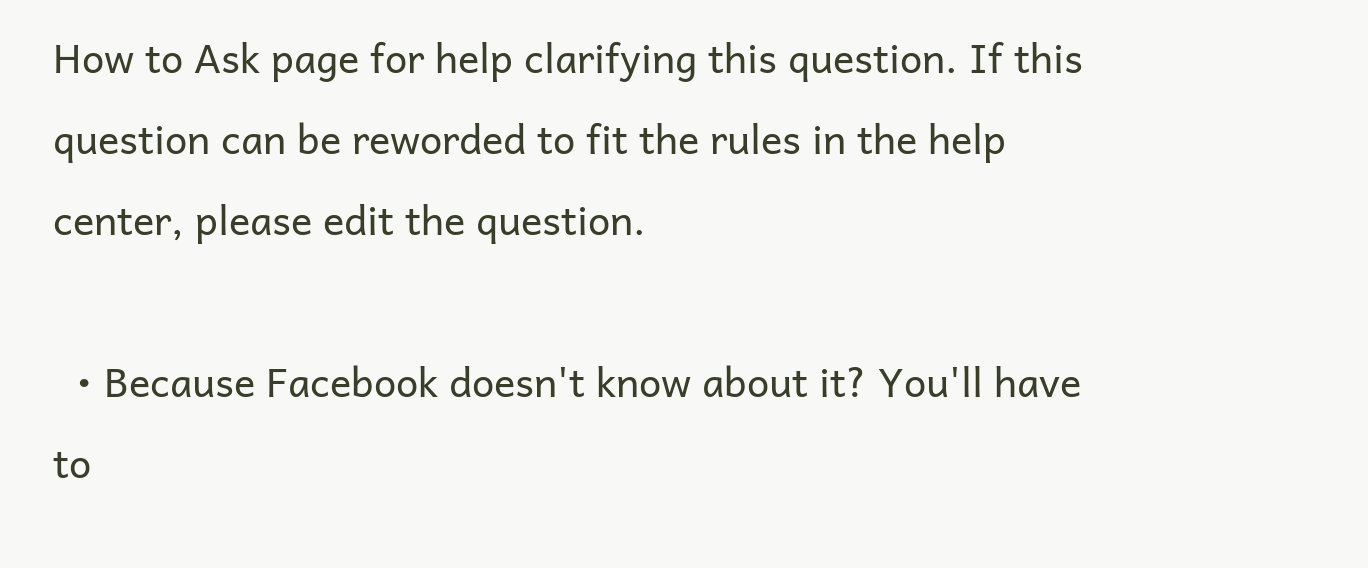How to Ask page for help clarifying this question. If this question can be reworded to fit the rules in the help center, please edit the question.

  • Because Facebook doesn't know about it? You'll have to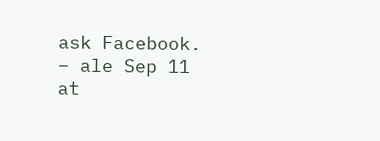ask Facebook. – ale Sep 11 at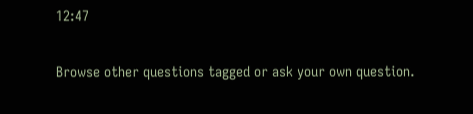12:47

Browse other questions tagged or ask your own question.